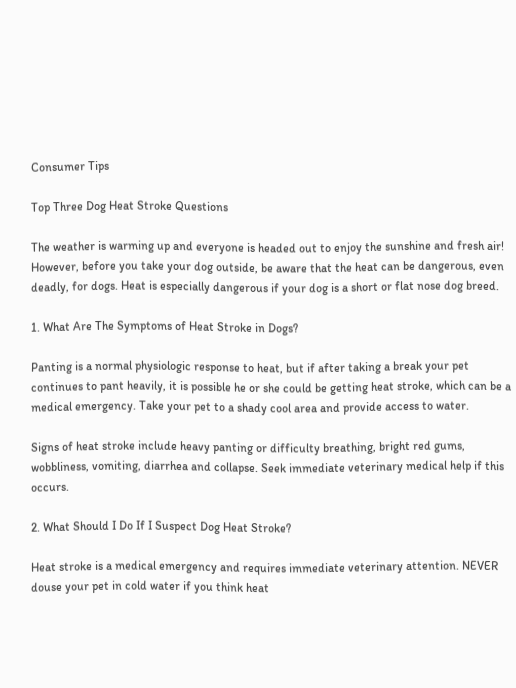Consumer Tips

Top Three Dog Heat Stroke Questions

The weather is warming up and everyone is headed out to enjoy the sunshine and fresh air! However, before you take your dog outside, be aware that the heat can be dangerous, even deadly, for dogs. Heat is especially dangerous if your dog is a short or flat nose dog breed.

1. What Are The Symptoms of Heat Stroke in Dogs?

Panting is a normal physiologic response to heat, but if after taking a break your pet continues to pant heavily, it is possible he or she could be getting heat stroke, which can be a medical emergency. Take your pet to a shady cool area and provide access to water.

Signs of heat stroke include heavy panting or difficulty breathing, bright red gums, wobbliness, vomiting, diarrhea and collapse. Seek immediate veterinary medical help if this occurs.

2. What Should I Do If I Suspect Dog Heat Stroke?

Heat stroke is a medical emergency and requires immediate veterinary attention. NEVER douse your pet in cold water if you think heat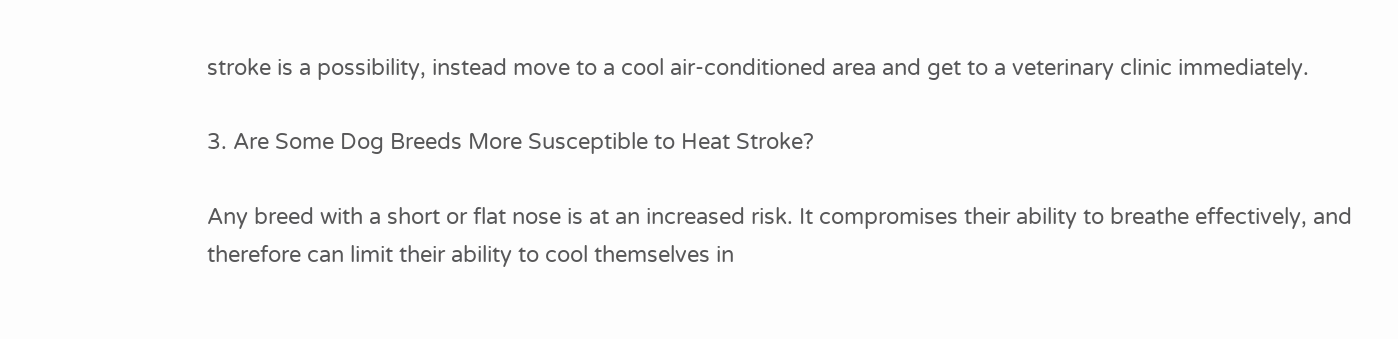stroke is a possibility, instead move to a cool air-conditioned area and get to a veterinary clinic immediately.

3. Are Some Dog Breeds More Susceptible to Heat Stroke?

Any breed with a short or flat nose is at an increased risk. It compromises their ability to breathe effectively, and therefore can limit their ability to cool themselves in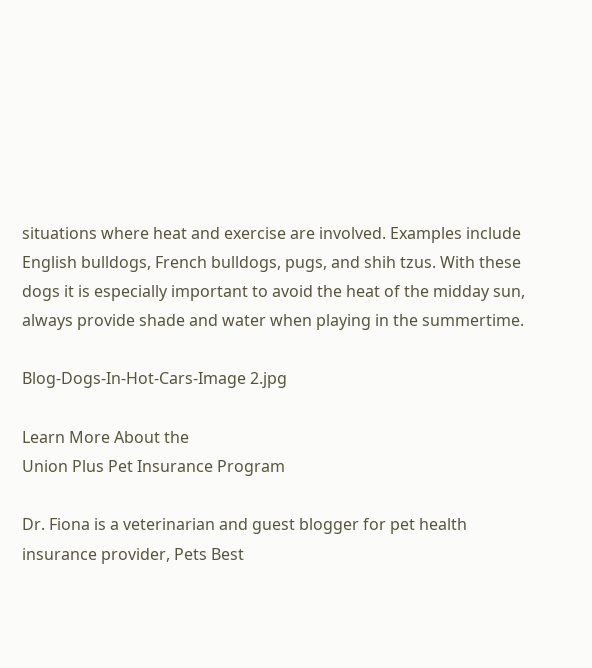situations where heat and exercise are involved. Examples include English bulldogs, French bulldogs, pugs, and shih tzus. With these dogs it is especially important to avoid the heat of the midday sun, always provide shade and water when playing in the summertime.

Blog-Dogs-In-Hot-Cars-Image 2.jpg

Learn More About the
Union Plus Pet Insurance Program

Dr. Fiona is a veterinarian and guest blogger for pet health insurance provider, Pets Best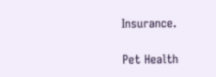Insurance.

Pet Health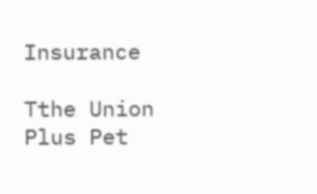Insurance

Tthe Union Plus Pet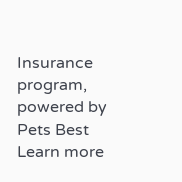Insurance program, powered by Pets Best
Learn more